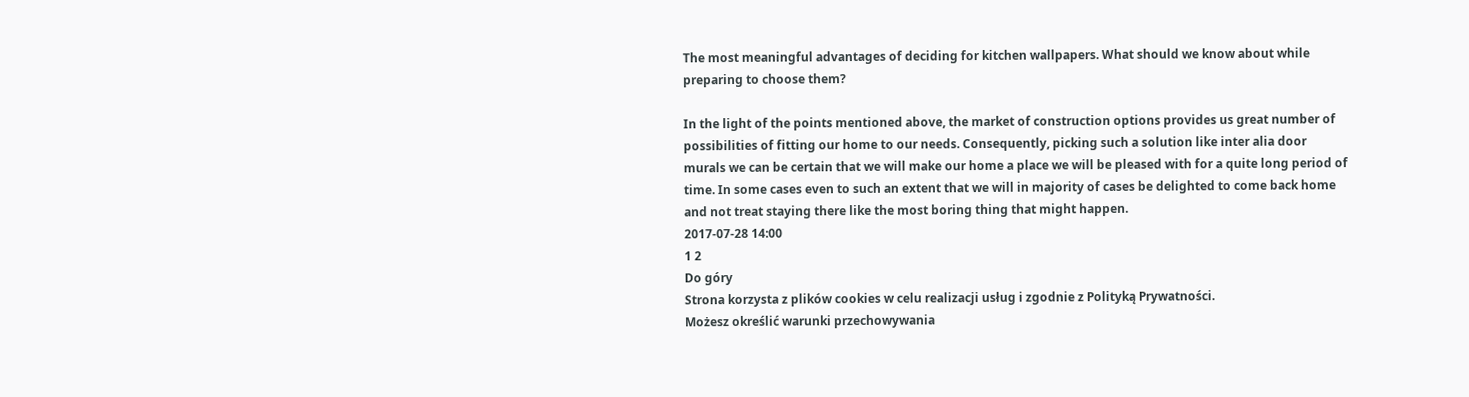The most meaningful advantages of deciding for kitchen wallpapers. What should we know about while preparing to choose them?

In the light of the points mentioned above, the market of construction options provides us great number of possibilities of fitting our home to our needs. Consequently, picking such a solution like inter alia door murals we can be certain that we will make our home a place we will be pleased with for a quite long period of time. In some cases even to such an extent that we will in majority of cases be delighted to come back home and not treat staying there like the most boring thing that might happen.
2017-07-28 14:00
1 2
Do góry
Strona korzysta z plików cookies w celu realizacji usług i zgodnie z Polityką Prywatności.
Możesz określić warunki przechowywania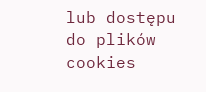lub dostępu do plików cookies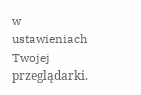w ustawieniach Twojej przeglądarki.